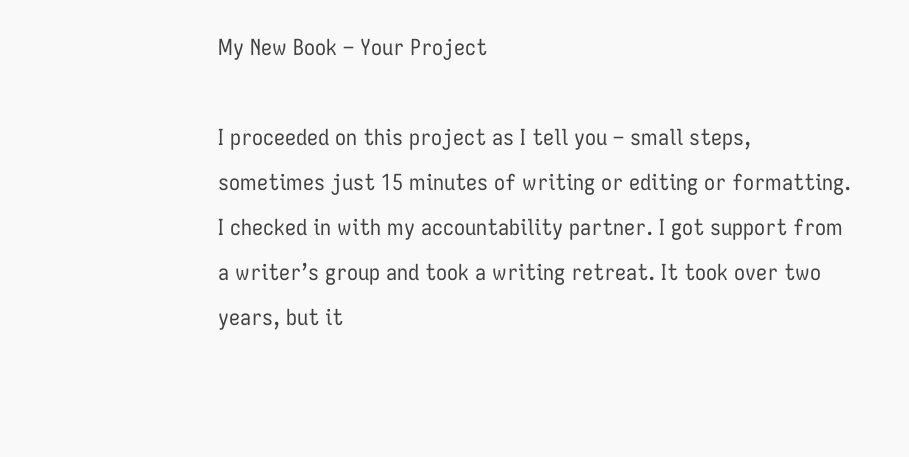My New Book – Your Project

I proceeded on this project as I tell you – small steps, sometimes just 15 minutes of writing or editing or formatting. I checked in with my accountability partner. I got support from a writer’s group and took a writing retreat. It took over two years, but it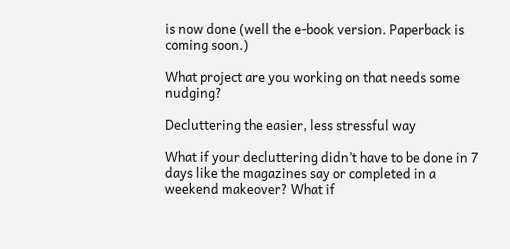is now done (well the e-book version. Paperback is coming soon.)

What project are you working on that needs some nudging?

Decluttering the easier, less stressful way

What if your decluttering didn’t have to be done in 7 days like the magazines say or completed in a weekend makeover? What if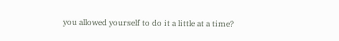you allowed yourself to do it a little at a time?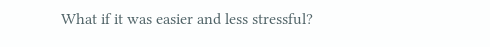What if it was easier and less stressful?